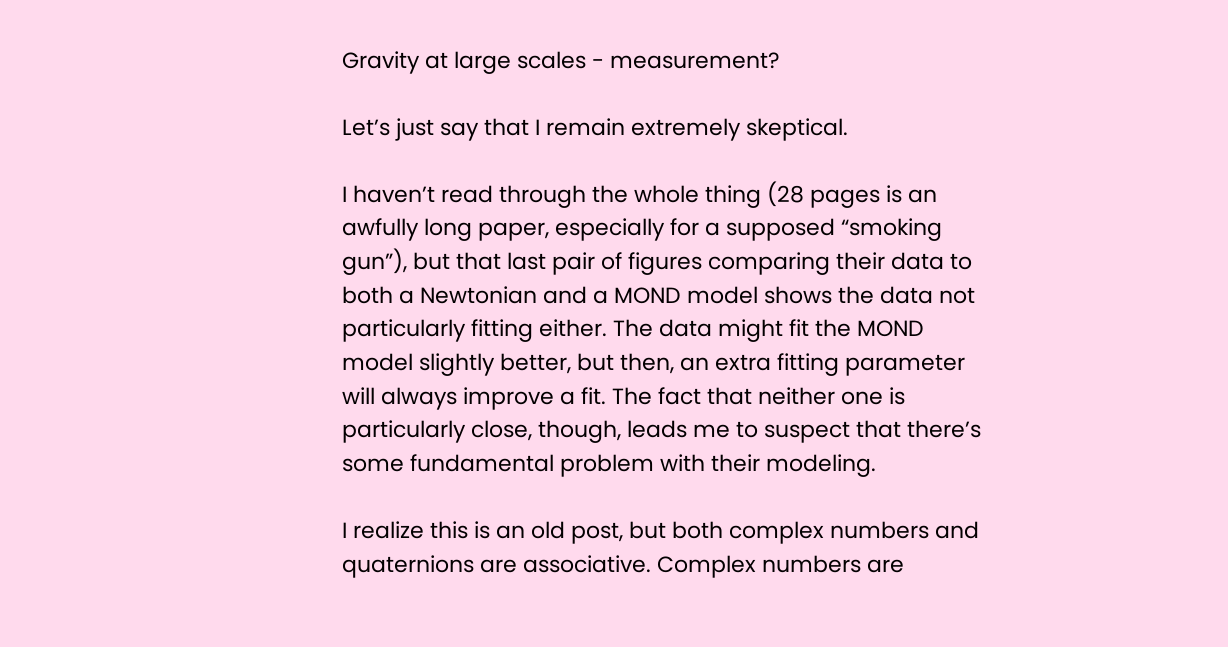Gravity at large scales - measurement?

Let’s just say that I remain extremely skeptical.

I haven’t read through the whole thing (28 pages is an awfully long paper, especially for a supposed “smoking gun”), but that last pair of figures comparing their data to both a Newtonian and a MOND model shows the data not particularly fitting either. The data might fit the MOND model slightly better, but then, an extra fitting parameter will always improve a fit. The fact that neither one is particularly close, though, leads me to suspect that there’s some fundamental problem with their modeling.

I realize this is an old post, but both complex numbers and quaternions are associative. Complex numbers are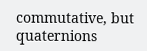commutative, but quaternions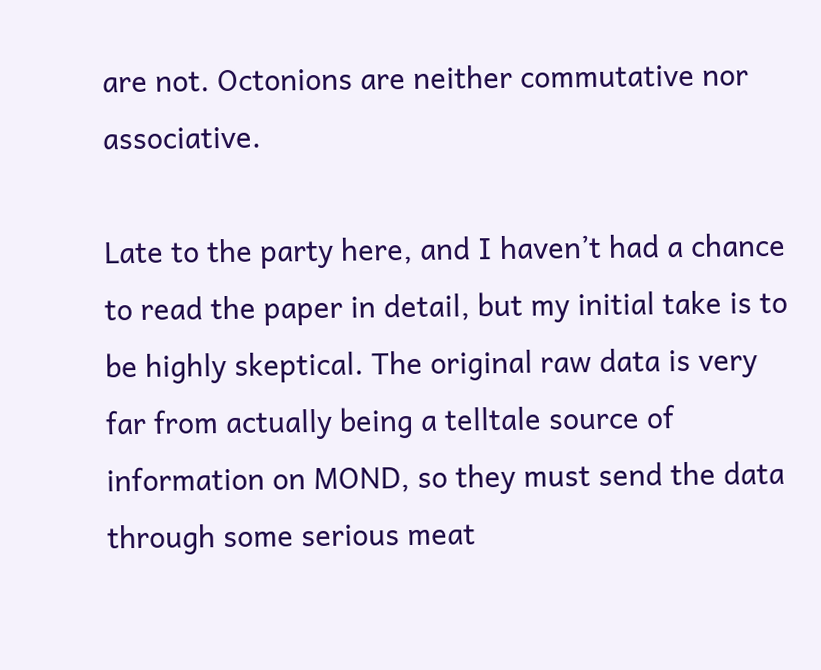are not. Octonions are neither commutative nor associative.

Late to the party here, and I haven’t had a chance to read the paper in detail, but my initial take is to be highly skeptical. The original raw data is very far from actually being a telltale source of information on MOND, so they must send the data through some serious meat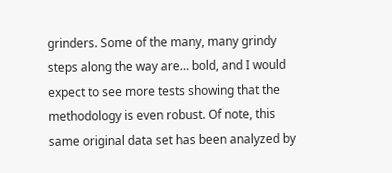grinders. Some of the many, many grindy steps along the way are… bold, and I would expect to see more tests showing that the methodology is even robust. Of note, this same original data set has been analyzed by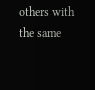others with the same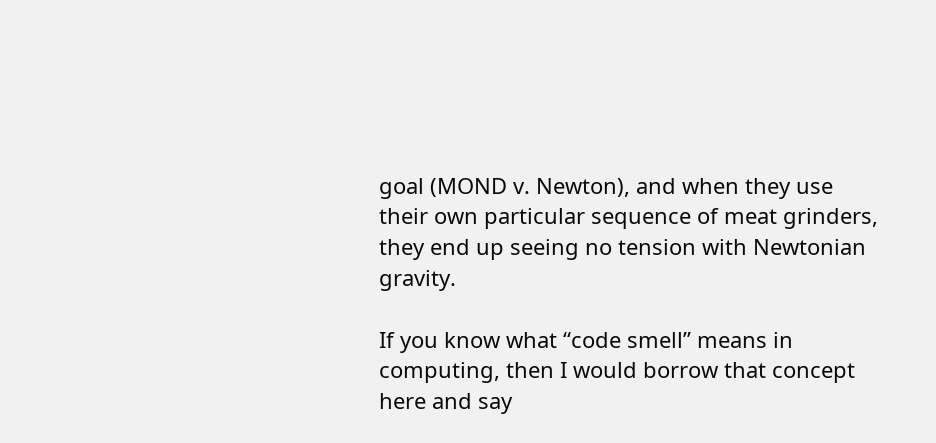goal (MOND v. Newton), and when they use their own particular sequence of meat grinders, they end up seeing no tension with Newtonian gravity.

If you know what “code smell” means in computing, then I would borrow that concept here and say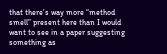that there’s way more “method smell” present here than I would want to see in a paper suggesting something as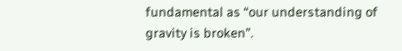fundamental as “our understanding of gravity is broken”.